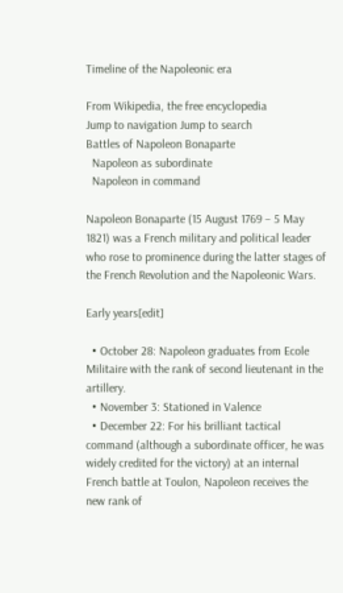Timeline of the Napoleonic era

From Wikipedia, the free encyclopedia
Jump to navigation Jump to search
Battles of Napoleon Bonaparte
  Napoleon as subordinate
  Napoleon in command

Napoleon Bonaparte (15 August 1769 – 5 May 1821) was a French military and political leader who rose to prominence during the latter stages of the French Revolution and the Napoleonic Wars.

Early years[edit]

  • October 28: Napoleon graduates from Ecole Militaire with the rank of second lieutenant in the artillery.
  • November 3: Stationed in Valence
  • December 22: For his brilliant tactical command (although a subordinate officer, he was widely credited for the victory) at an internal French battle at Toulon, Napoleon receives the new rank of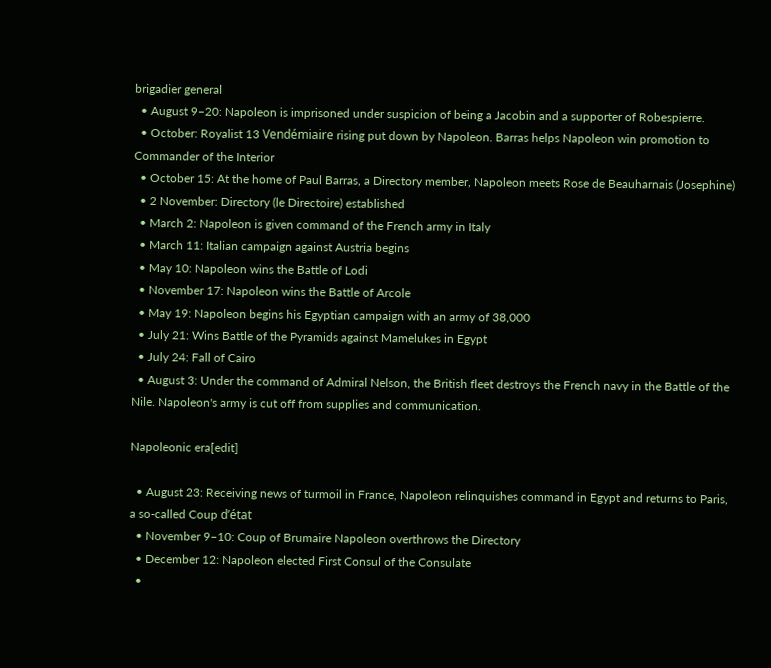brigadier general
  • August 9–20: Napoleon is imprisoned under suspicion of being a Jacobin and a supporter of Robespierre.
  • October: Royalist 13 Vendémiaire rising put down by Napoleon. Barras helps Napoleon win promotion to Commander of the Interior
  • October 15: At the home of Paul Barras, a Directory member, Napoleon meets Rose de Beauharnais (Josephine)
  • 2 November: Directory (le Directoire) established
  • March 2: Napoleon is given command of the French army in Italy
  • March 11: Italian campaign against Austria begins
  • May 10: Napoleon wins the Battle of Lodi
  • November 17: Napoleon wins the Battle of Arcole
  • May 19: Napoleon begins his Egyptian campaign with an army of 38,000
  • July 21: Wins Battle of the Pyramids against Mamelukes in Egypt
  • July 24: Fall of Cairo
  • August 3: Under the command of Admiral Nelson, the British fleet destroys the French navy in the Battle of the Nile. Napoleon's army is cut off from supplies and communication.

Napoleonic era[edit]

  • August 23: Receiving news of turmoil in France, Napoleon relinquishes command in Egypt and returns to Paris, a so-called Coup d’état
  • November 9–10: Coup of Brumaire Napoleon overthrows the Directory
  • December 12: Napoleon elected First Consul of the Consulate
  •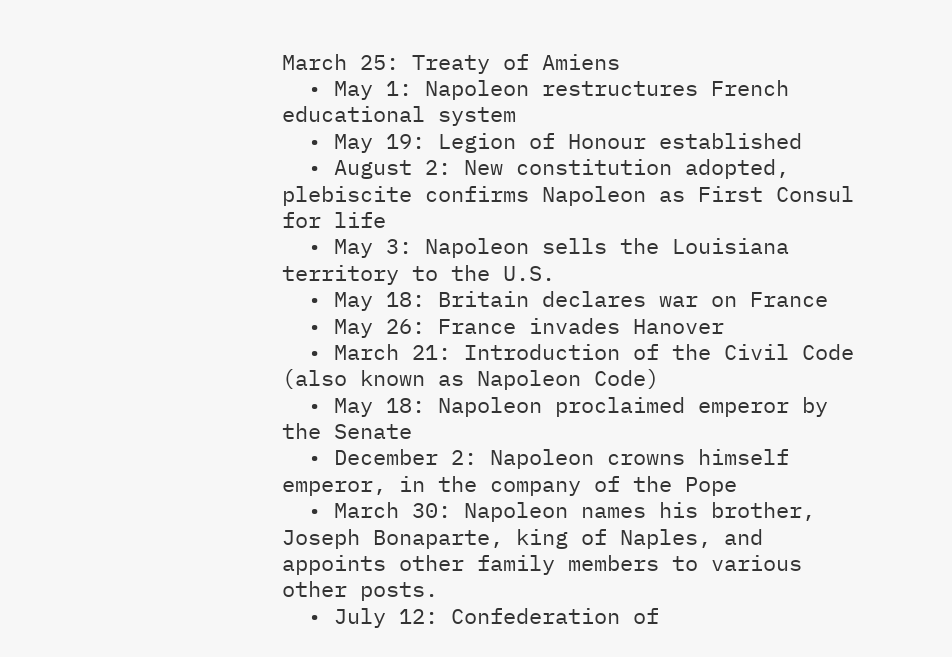March 25: Treaty of Amiens
  • May 1: Napoleon restructures French educational system
  • May 19: Legion of Honour established
  • August 2: New constitution adopted, plebiscite confirms Napoleon as First Consul for life
  • May 3: Napoleon sells the Louisiana territory to the U.S.
  • May 18: Britain declares war on France
  • May 26: France invades Hanover
  • March 21: Introduction of the Civil Code (also known as Napoleon Code)
  • May 18: Napoleon proclaimed emperor by the Senate
  • December 2: Napoleon crowns himself emperor, in the company of the Pope
  • March 30: Napoleon names his brother, Joseph Bonaparte, king of Naples, and appoints other family members to various other posts.
  • July 12: Confederation of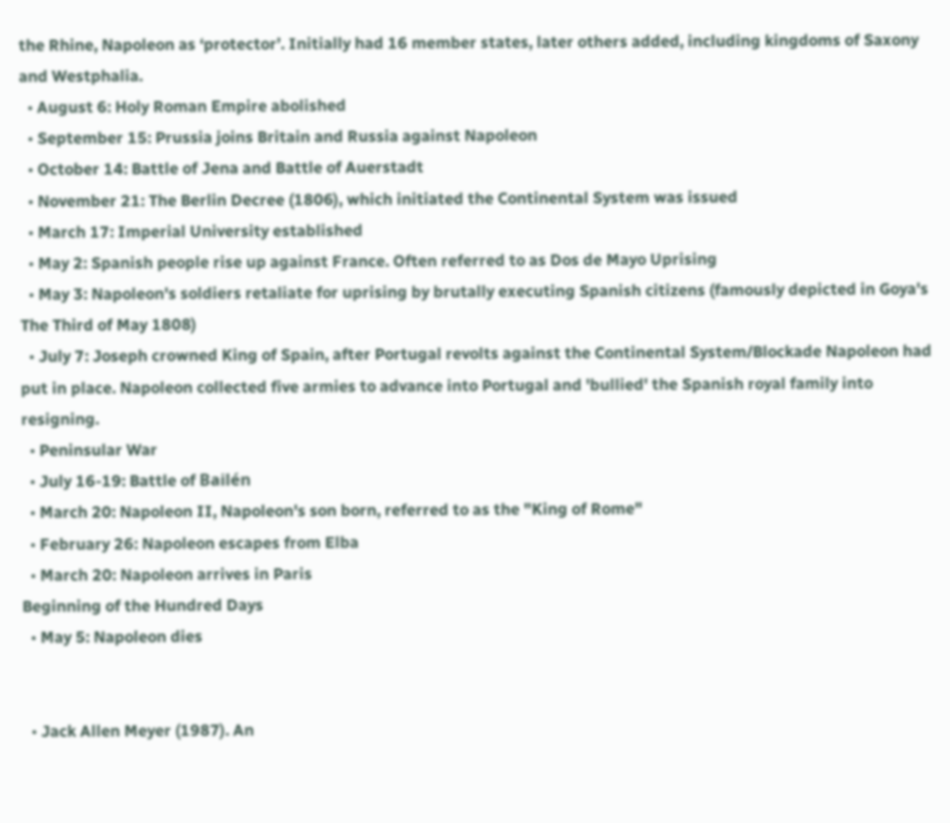the Rhine, Napoleon as ‘protector’. Initially had 16 member states, later others added, including kingdoms of Saxony and Westphalia.
  • August 6: Holy Roman Empire abolished
  • September 15: Prussia joins Britain and Russia against Napoleon
  • October 14: Battle of Jena and Battle of Auerstadt
  • November 21: The Berlin Decree (1806), which initiated the Continental System was issued
  • March 17: Imperial University established
  • May 2: Spanish people rise up against France. Often referred to as Dos de Mayo Uprising
  • May 3: Napoleon's soldiers retaliate for uprising by brutally executing Spanish citizens (famously depicted in Goya's The Third of May 1808)
  • July 7: Joseph crowned King of Spain, after Portugal revolts against the Continental System/Blockade Napoleon had put in place. Napoleon collected five armies to advance into Portugal and 'bullied' the Spanish royal family into resigning.
  • Peninsular War
  • July 16-19: Battle of Bailén
  • March 20: Napoleon II, Napoleon's son born, referred to as the "King of Rome"
  • February 26: Napoleon escapes from Elba
  • March 20: Napoleon arrives in Paris
Beginning of the Hundred Days
  • May 5: Napoleon dies


  • Jack Allen Meyer (1987). An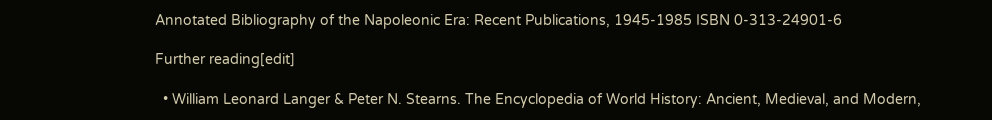Annotated Bibliography of the Napoleonic Era: Recent Publications, 1945-1985 ISBN 0-313-24901-6

Further reading[edit]

  • William Leonard Langer & Peter N. Stearns. The Encyclopedia of World History: Ancient, Medieval, and Modern,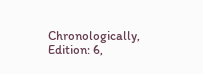Chronologically, Edition: 6,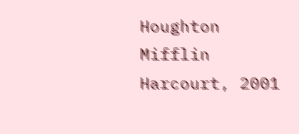Houghton Mifflin Harcourt, 2001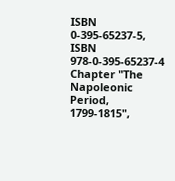ISBN 0-395-65237-5, ISBN 978-0-395-65237-4 Chapter "The Napoleonic Period, 1799-1815",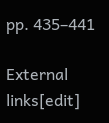pp. 435–441

External links[edit]